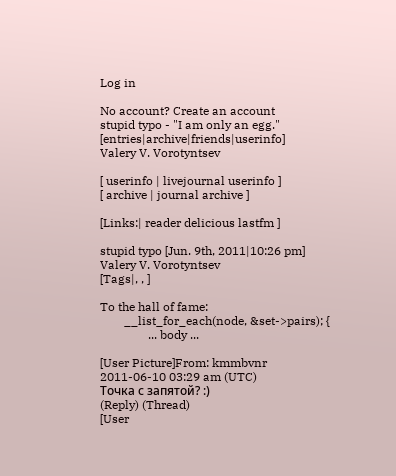Log in

No account? Create an account
stupid typo - "I am only an egg." [entries|archive|friends|userinfo]
Valery V. Vorotyntsev

[ userinfo | livejournal userinfo ]
[ archive | journal archive ]

[Links:| reader delicious lastfm ]

stupid typo [Jun. 9th, 2011|10:26 pm]
Valery V. Vorotyntsev
[Tags|, , ]

To the hall of fame:
        __list_for_each(node, &set->pairs); {
                ... body ...

[User Picture]From: kmmbvnr
2011-06-10 03:29 am (UTC)
Точка с запятой? :)
(Reply) (Thread)
[User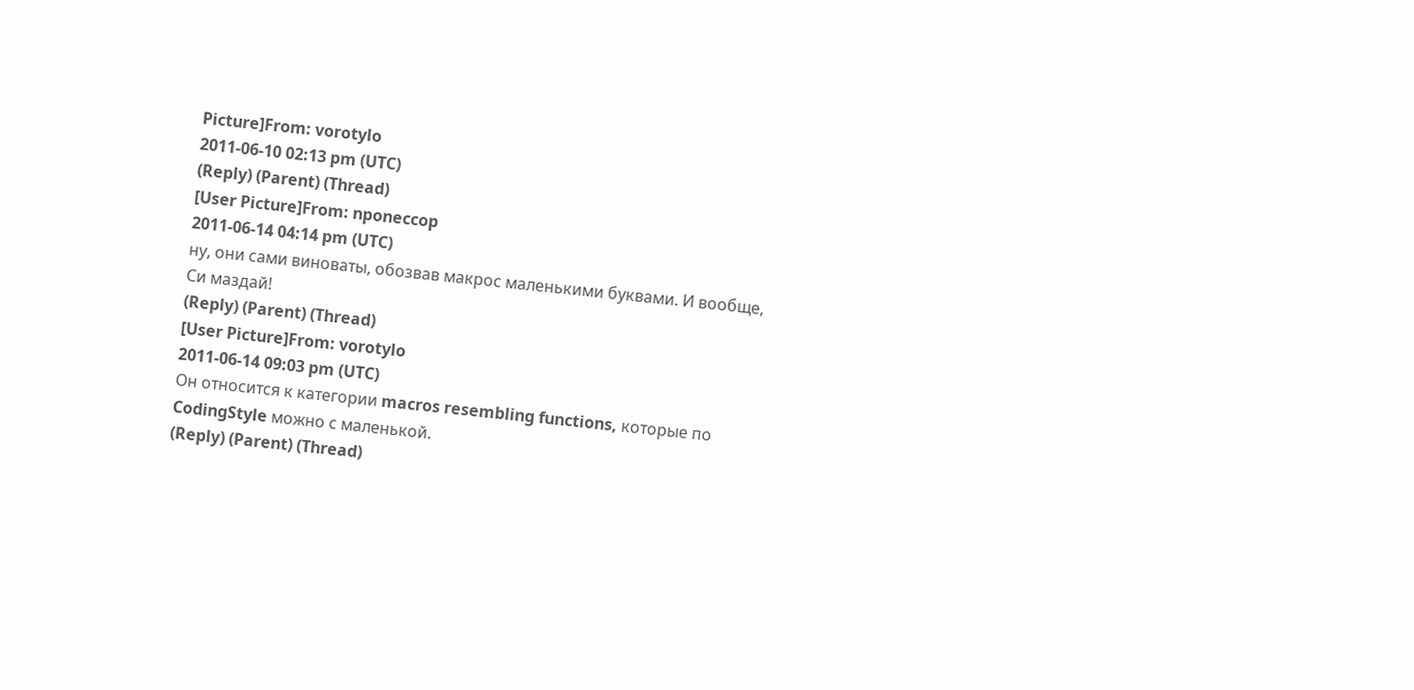Picture]From: vorotylo
2011-06-10 02:13 pm (UTC)
(Reply) (Parent) (Thread)
[User Picture]From: nponeccop
2011-06-14 04:14 pm (UTC)
ну, они сами виноваты, обозвав макрос маленькими буквами. И вообще, Си маздай!
(Reply) (Parent) (Thread)
[User Picture]From: vorotylo
2011-06-14 09:03 pm (UTC)
Он относится к категории macros resembling functions, которые по CodingStyle можно с маленькой.
(Reply) (Parent) (Thread)